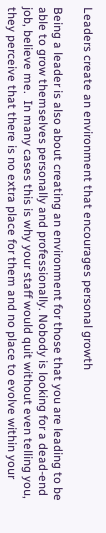Leaders create an environment that encourages personal growth

Being a leader is also about creating an environment for those that you are leading to be able to grow themselves personally and professionally. Nobody is looking for a dead-end job, believe me.  In many cases this is why your staff would quit without even telling you, they perceive that there is no extra place for them and no place to evolve within your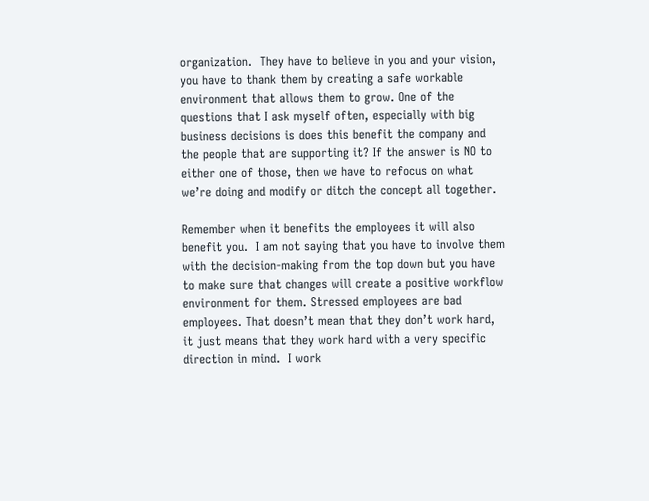organization.  They have to believe in you and your vision, you have to thank them by creating a safe workable environment that allows them to grow. One of the questions that I ask myself often, especially with big business decisions is does this benefit the company and the people that are supporting it? If the answer is NO to either one of those, then we have to refocus on what we’re doing and modify or ditch the concept all together.

Remember when it benefits the employees it will also benefit you.  I am not saying that you have to involve them with the decision-making from the top down but you have to make sure that changes will create a positive workflow environment for them. Stressed employees are bad employees. That doesn’t mean that they don’t work hard, it just means that they work hard with a very specific direction in mind.  I work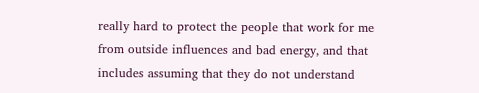really hard to protect the people that work for me from outside influences and bad energy, and that includes assuming that they do not understand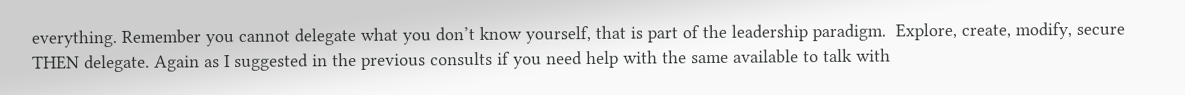everything. Remember you cannot delegate what you don’t know yourself, that is part of the leadership paradigm.  Explore, create, modify, secure THEN delegate. Again as I suggested in the previous consults if you need help with the same available to talk with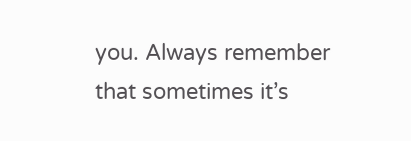you. Always remember that sometimes it’s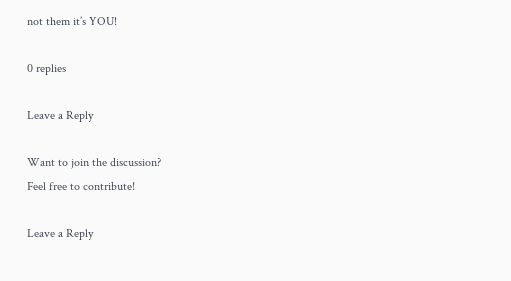not them it’s YOU!

0 replies

Leave a Reply

Want to join the discussion?
Feel free to contribute!

Leave a Reply